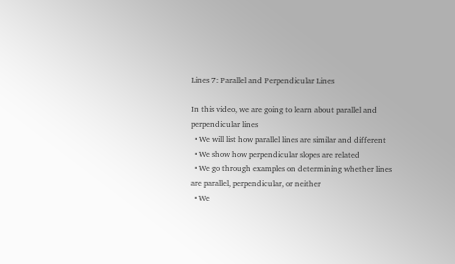Lines 7: Parallel and Perpendicular Lines

In this video, we are going to learn about parallel and perpendicular lines
  • We will list how parallel lines are similar and different
  • We show how perpendicular slopes are related
  • We go through examples on determining whether lines are parallel, perpendicular, or neither
  • We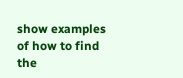show examples of how to find the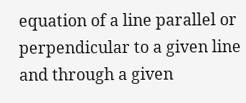equation of a line parallel or perpendicular to a given line and through a given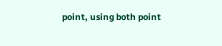point, using both point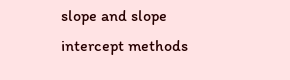slope and slope intercept methods